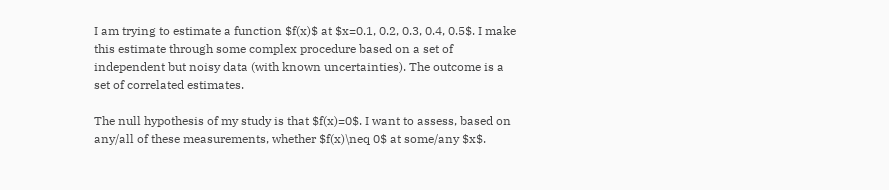I am trying to estimate a function $f(x)$ at $x=0.1, 0.2, 0.3, 0.4, 0.5$. I make this estimate through some complex procedure based on a set of independent but noisy data (with known uncertainties). The outcome is a set of correlated estimates.

The null hypothesis of my study is that $f(x)=0$. I want to assess, based on any/all of these measurements, whether $f(x)\neq 0$ at some/any $x$.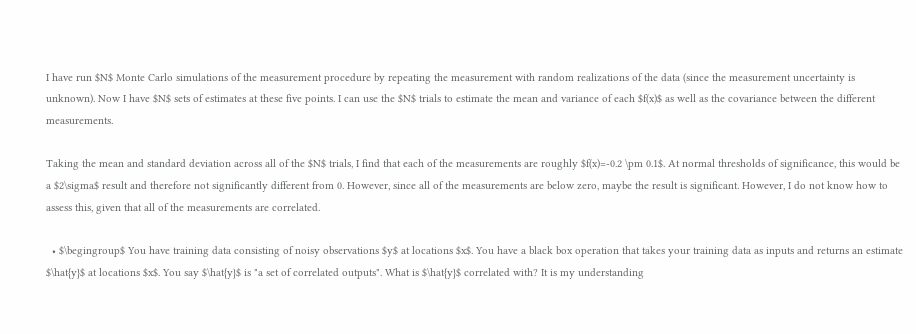I have run $N$ Monte Carlo simulations of the measurement procedure by repeating the measurement with random realizations of the data (since the measurement uncertainty is unknown). Now I have $N$ sets of estimates at these five points. I can use the $N$ trials to estimate the mean and variance of each $f(x)$ as well as the covariance between the different measurements.

Taking the mean and standard deviation across all of the $N$ trials, I find that each of the measurements are roughly $f(x)=-0.2 \pm 0.1$. At normal thresholds of significance, this would be a $2\sigma$ result and therefore not significantly different from 0. However, since all of the measurements are below zero, maybe the result is significant. However, I do not know how to assess this, given that all of the measurements are correlated.

  • $\begingroup$ You have training data consisting of noisy observations $y$ at locations $x$. You have a black box operation that takes your training data as inputs and returns an estimate $\hat{y}$ at locations $x$. You say $\hat{y}$ is "a set of correlated outputs". What is $\hat{y}$ correlated with? It is my understanding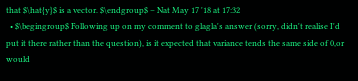that $\hat{y}$ is a vector. $\endgroup$ – Nat May 17 '18 at 17:32
  • $\begingroup$ Following up on my comment to glagla's answer (sorry, didn't realise I'd put it there rather than the question), is it expected that variance tends the same side of 0,or would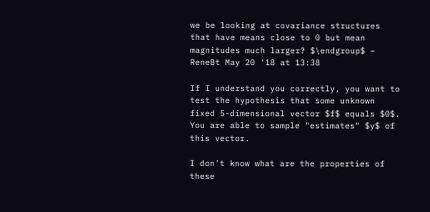we be looking at covariance structures that have means close to 0 but mean magnitudes much larger? $\endgroup$ – ReneBt May 20 '18 at 13:38

If I understand you correctly, you want to test the hypothesis that some unknown fixed 5-dimensional vector $f$ equals $0$. You are able to sample "estimates" $y$ of this vector.

I don't know what are the properties of these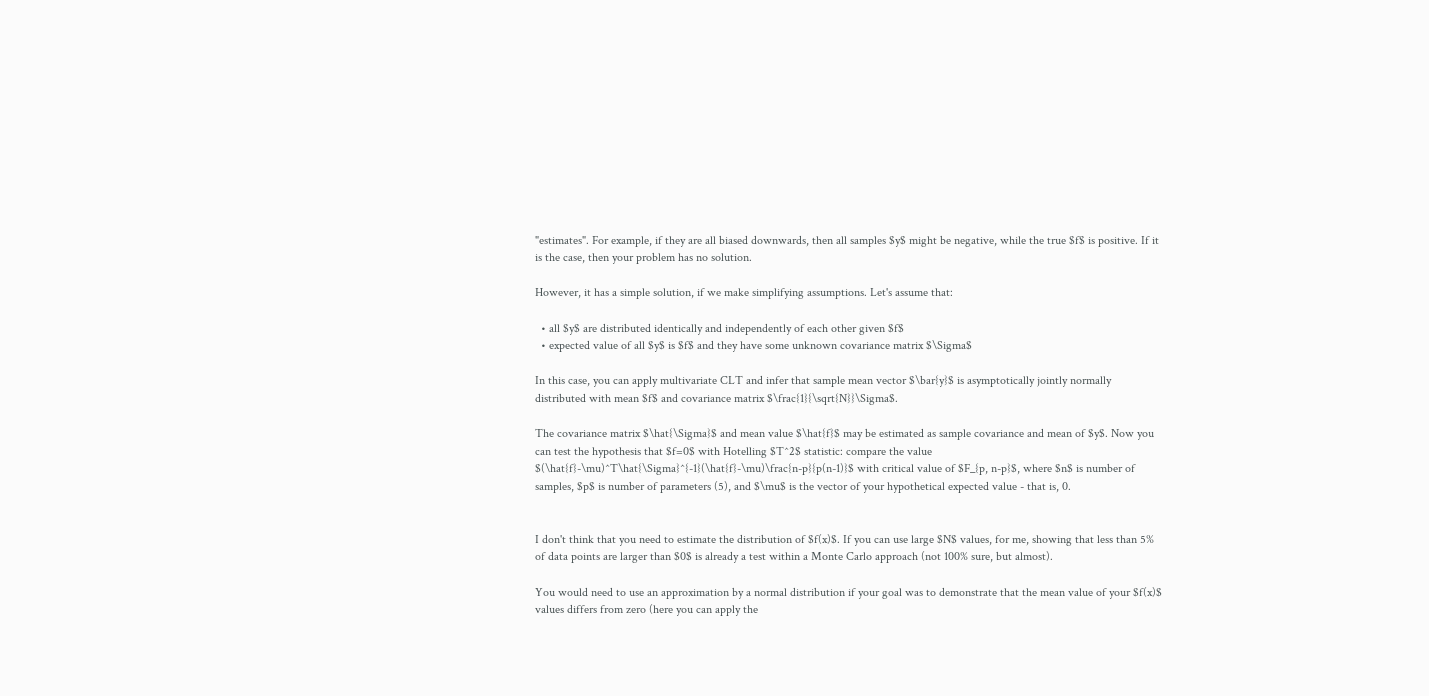"estimates". For example, if they are all biased downwards, then all samples $y$ might be negative, while the true $f$ is positive. If it is the case, then your problem has no solution.

However, it has a simple solution, if we make simplifying assumptions. Let's assume that:

  • all $y$ are distributed identically and independently of each other given $f$
  • expected value of all $y$ is $f$ and they have some unknown covariance matrix $\Sigma$

In this case, you can apply multivariate CLT and infer that sample mean vector $\bar{y}$ is asymptotically jointly normally distributed with mean $f$ and covariance matrix $\frac{1}{\sqrt{N}}\Sigma$.

The covariance matrix $\hat{\Sigma}$ and mean value $\hat{f}$ may be estimated as sample covariance and mean of $y$. Now you can test the hypothesis that $f=0$ with Hotelling $T^2$ statistic: compare the value $(\hat{f}-\mu)^T\hat{\Sigma}^{-1}(\hat{f}-\mu)\frac{n-p}{p(n-1)}$ with critical value of $F_{p, n-p}$, where $n$ is number of samples, $p$ is number of parameters (5), and $\mu$ is the vector of your hypothetical expected value - that is, 0.


I don't think that you need to estimate the distribution of $f(x)$. If you can use large $N$ values, for me, showing that less than 5% of data points are larger than $0$ is already a test within a Monte Carlo approach (not 100% sure, but almost).

You would need to use an approximation by a normal distribution if your goal was to demonstrate that the mean value of your $f(x)$ values differs from zero (here you can apply the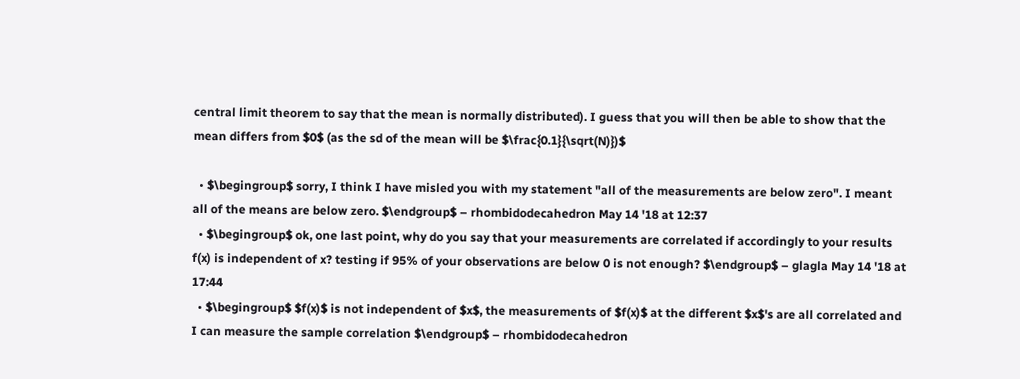central limit theorem to say that the mean is normally distributed). I guess that you will then be able to show that the mean differs from $0$ (as the sd of the mean will be $\frac{0.1}{\sqrt(N)})$

  • $\begingroup$ sorry, I think I have misled you with my statement "all of the measurements are below zero". I meant all of the means are below zero. $\endgroup$ – rhombidodecahedron May 14 '18 at 12:37
  • $\begingroup$ ok, one last point, why do you say that your measurements are correlated if accordingly to your results f(x) is independent of x? testing if 95% of your observations are below 0 is not enough? $\endgroup$ – glagla May 14 '18 at 17:44
  • $\begingroup$ $f(x)$ is not independent of $x$, the measurements of $f(x)$ at the different $x$'s are all correlated and I can measure the sample correlation $\endgroup$ – rhombidodecahedron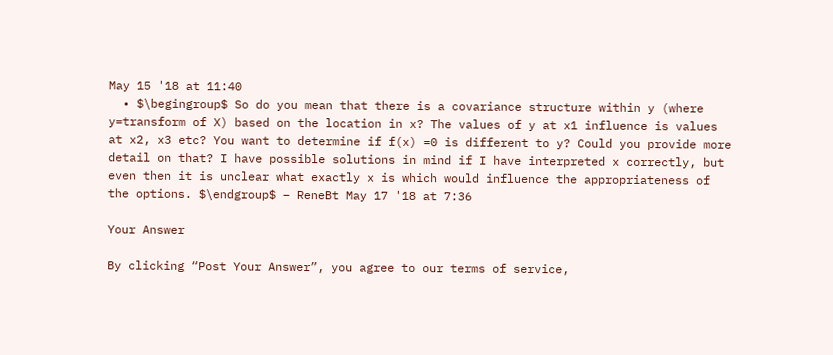May 15 '18 at 11:40
  • $\begingroup$ So do you mean that there is a covariance structure within y (where y=transform of X) based on the location in x? The values of y at x1 influence is values at x2, x3 etc? You want to determine if f(x) =0 is different to y? Could you provide more detail on that? I have possible solutions in mind if I have interpreted x correctly, but even then it is unclear what exactly x is which would influence the appropriateness of the options. $\endgroup$ – ReneBt May 17 '18 at 7:36

Your Answer

By clicking “Post Your Answer”, you agree to our terms of service,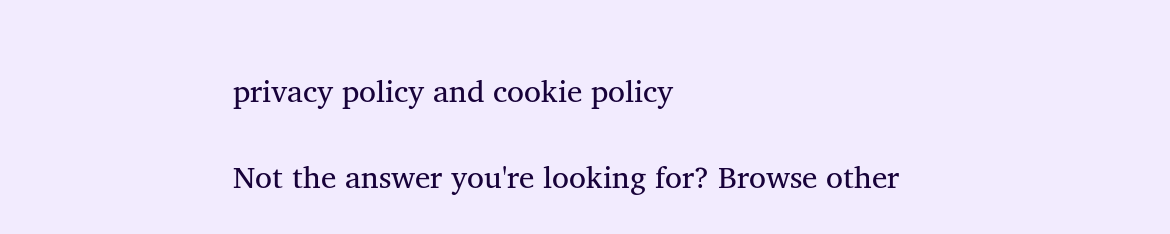privacy policy and cookie policy

Not the answer you're looking for? Browse other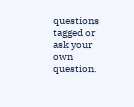questions tagged or ask your own question.